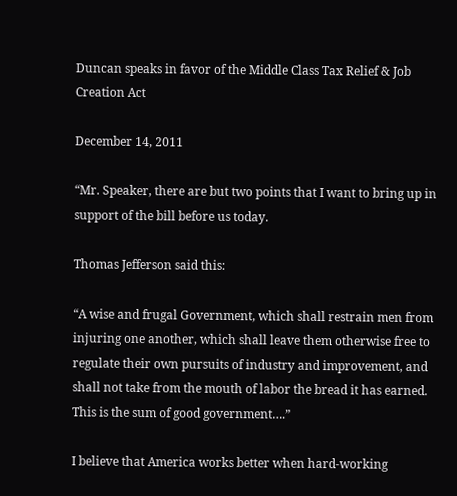Duncan speaks in favor of the Middle Class Tax Relief & Job Creation Act

December 14, 2011

“Mr. Speaker, there are but two points that I want to bring up in support of the bill before us today.

Thomas Jefferson said this:

“A wise and frugal Government, which shall restrain men from injuring one another, which shall leave them otherwise free to regulate their own pursuits of industry and improvement, and shall not take from the mouth of labor the bread it has earned. This is the sum of good government….”

I believe that America works better when hard-working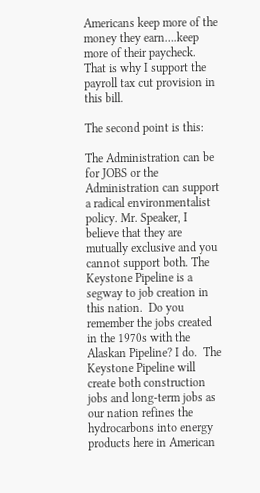Americans keep more of the money they earn….keep more of their paycheck.  That is why I support the payroll tax cut provision in this bill.

The second point is this:

The Administration can be for JOBS or the Administration can support a radical environmentalist policy. Mr. Speaker, I believe that they are mutually exclusive and you cannot support both. The Keystone Pipeline is a segway to job creation in this nation.  Do you remember the jobs created in the 1970s with the Alaskan Pipeline? I do.  The Keystone Pipeline will create both construction jobs and long-term jobs as our nation refines the hydrocarbons into energy products here in American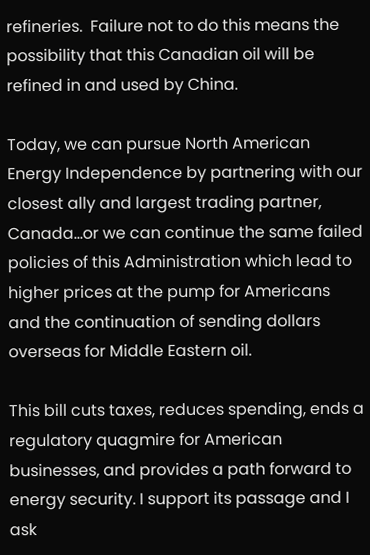refineries.  Failure not to do this means the possibility that this Canadian oil will be refined in and used by China.

Today, we can pursue North American Energy Independence by partnering with our closest ally and largest trading partner, Canada…or we can continue the same failed policies of this Administration which lead to higher prices at the pump for Americans and the continuation of sending dollars overseas for Middle Eastern oil.

This bill cuts taxes, reduces spending, ends a regulatory quagmire for American businesses, and provides a path forward to energy security. I support its passage and I ask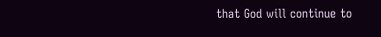that God will continue to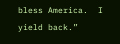bless America.  I yield back.”